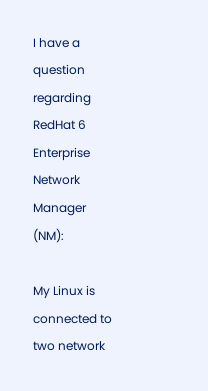I have a question regarding RedHat 6 Enterprise Network Manager (NM):

My Linux is connected to two network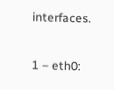interfaces.

1 – eth0: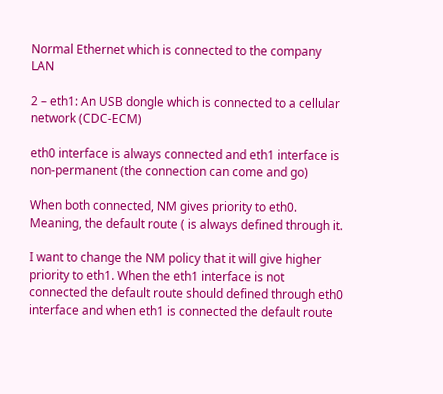Normal Ethernet which is connected to the company LAN

2 – eth1: An USB dongle which is connected to a cellular network (CDC-ECM)

eth0 interface is always connected and eth1 interface is non-permanent (the connection can come and go)

When both connected, NM gives priority to eth0. Meaning, the default route ( is always defined through it.

I want to change the NM policy that it will give higher priority to eth1. When the eth1 interface is not connected the default route should defined through eth0 interface and when eth1 is connected the default route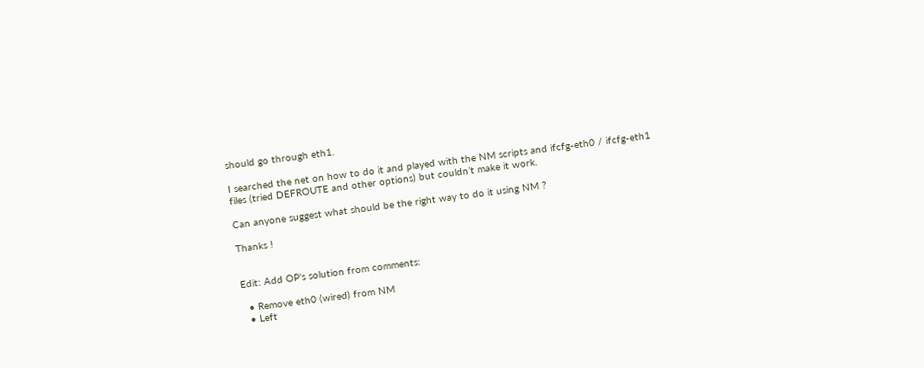should go through eth1.

I searched the net on how to do it and played with the NM scripts and ifcfg-eth0 / ifcfg-eth1 files (tried DEFROUTE and other options) but couldn’t make it work.

Can anyone suggest what should be the right way to do it using NM ?

Thanks !


Edit: Add OP's solution from comments:

  • Remove eth0 (wired) from NM
  • Left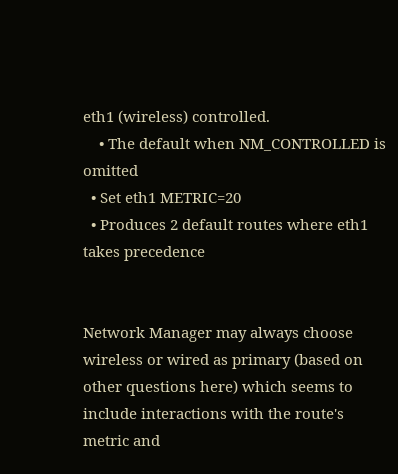eth1 (wireless) controlled.
    • The default when NM_CONTROLLED is omitted
  • Set eth1 METRIC=20
  • Produces 2 default routes where eth1 takes precedence


Network Manager may always choose wireless or wired as primary (based on other questions here) which seems to include interactions with the route's metric and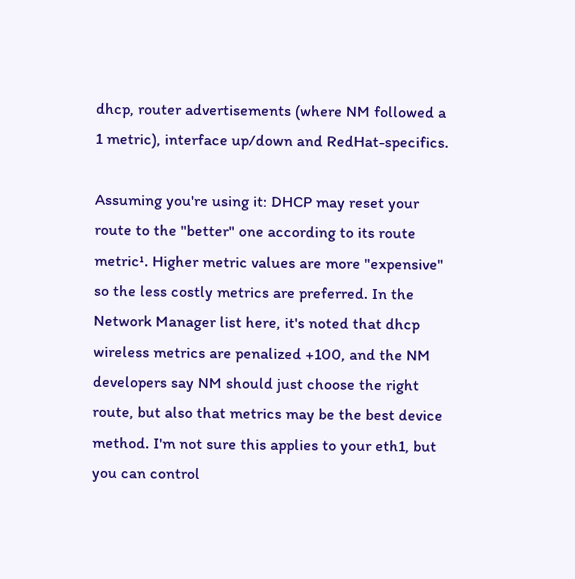dhcp, router advertisements (where NM followed a 1 metric), interface up/down and RedHat-specifics.

Assuming you're using it: DHCP may reset your route to the "better" one according to its route metric¹. Higher metric values are more "expensive" so the less costly metrics are preferred. In the Network Manager list here, it's noted that dhcp wireless metrics are penalized +100, and the NM developers say NM should just choose the right route, but also that metrics may be the best device method. I'm not sure this applies to your eth1, but you can control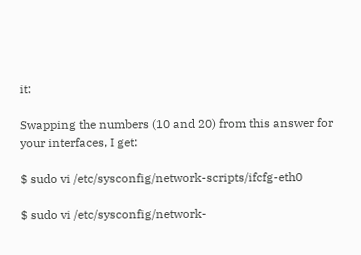it:

Swapping the numbers (10 and 20) from this answer for your interfaces, I get:

$ sudo vi /etc/sysconfig/network-scripts/ifcfg-eth0

$ sudo vi /etc/sysconfig/network-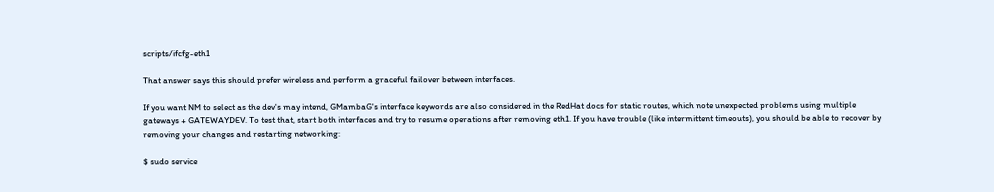scripts/ifcfg-eth1

That answer says this should prefer wireless and perform a graceful failover between interfaces.

If you want NM to select as the dev's may intend, GMambaG's interface keywords are also considered in the RedHat docs for static routes, which note unexpected problems using multiple gateways + GATEWAYDEV. To test that, start both interfaces and try to resume operations after removing eth1. If you have trouble (like intermittent timeouts), you should be able to recover by removing your changes and restarting networking:

$ sudo service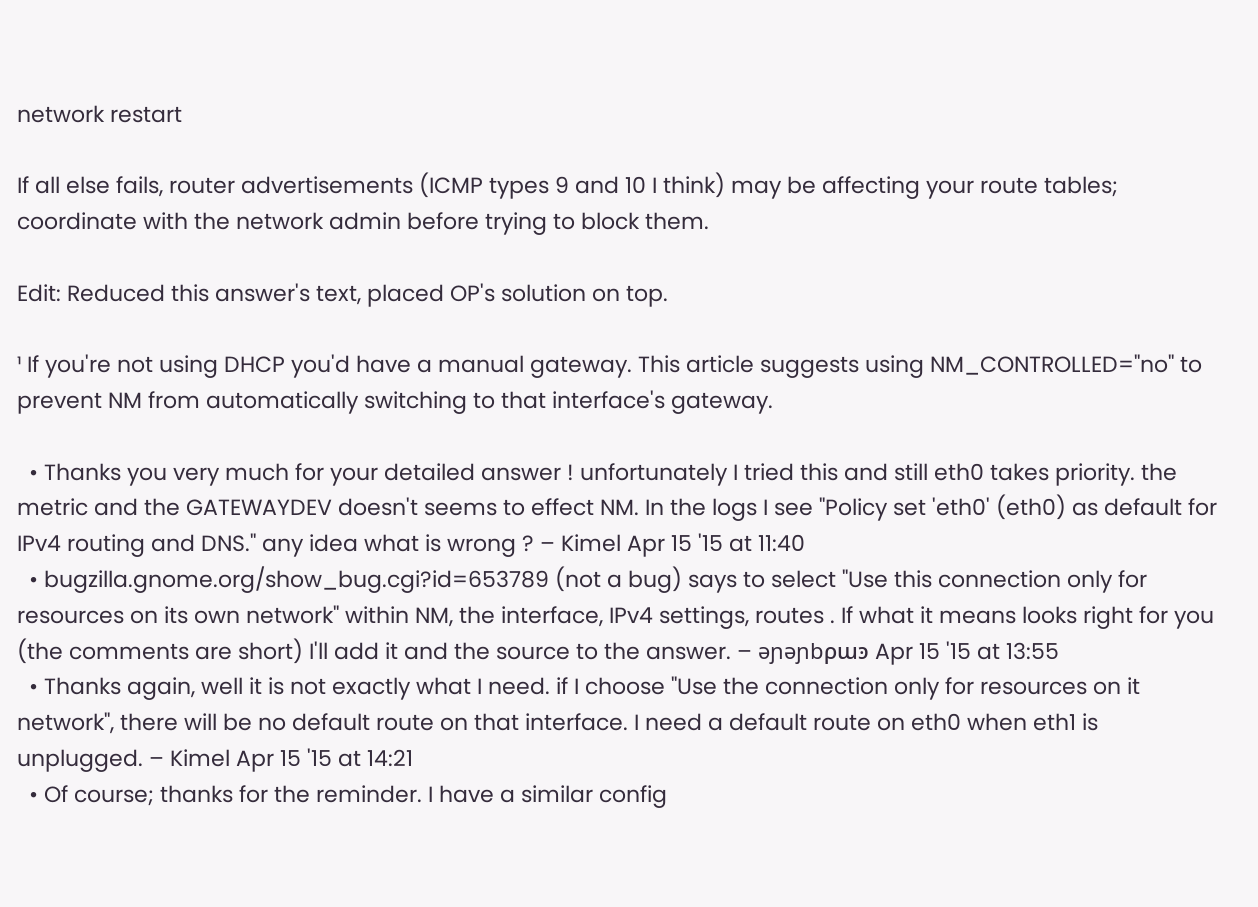network restart

If all else fails, router advertisements (ICMP types 9 and 10 I think) may be affecting your route tables; coordinate with the network admin before trying to block them.

Edit: Reduced this answer's text, placed OP's solution on top.

¹ If you're not using DHCP you'd have a manual gateway. This article suggests using NM_CONTROLLED="no" to prevent NM from automatically switching to that interface's gateway.

  • Thanks you very much for your detailed answer ! unfortunately I tried this and still eth0 takes priority. the metric and the GATEWAYDEV doesn't seems to effect NM. In the logs I see "Policy set 'eth0' (eth0) as default for IPv4 routing and DNS." any idea what is wrong ? – Kimel Apr 15 '15 at 11:40
  • bugzilla.gnome.org/show_bug.cgi?id=653789 (not a bug) says to select "Use this connection only for resources on its own network" within NM, the interface, IPv4 settings, routes . If what it means looks right for you (the comments are short) I'll add it and the source to the answer. – ǝɲǝɲbρɯͽ Apr 15 '15 at 13:55
  • Thanks again, well it is not exactly what I need. if I choose "Use the connection only for resources on it network", there will be no default route on that interface. I need a default route on eth0 when eth1 is unplugged. – Kimel Apr 15 '15 at 14:21
  • Of course; thanks for the reminder. I have a similar config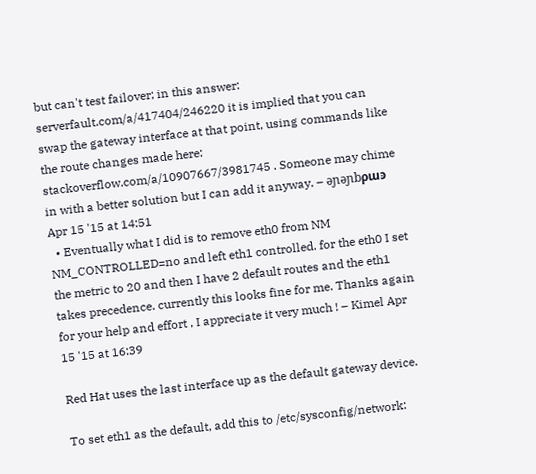but can't test failover; in this answer: serverfault.com/a/417404/246220 it is implied that you can swap the gateway interface at that point, using commands like the route changes made here: stackoverflow.com/a/10907667/3981745 . Someone may chime in with a better solution but I can add it anyway. – ǝɲǝɲbρɯͽ Apr 15 '15 at 14:51
  • Eventually what I did is to remove eth0 from NM NM_CONTROLLED=no and left eth1 controlled. for the eth0 I set the metric to 20 and then I have 2 default routes and the eth1 takes precedence. currently this looks fine for me. Thanks again for your help and effort , I appreciate it very much ! – Kimel Apr 15 '15 at 16:39

Red Hat uses the last interface up as the default gateway device.

To set eth1 as the default, add this to /etc/sysconfig/network: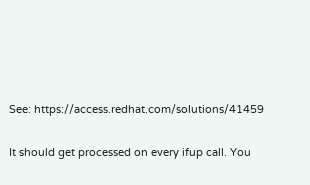See: https://access.redhat.com/solutions/41459

It should get processed on every ifup call. You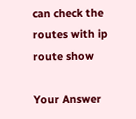can check the routes with ip route show

Your Answer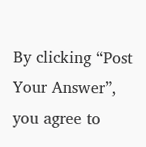By clicking “Post Your Answer”, you agree to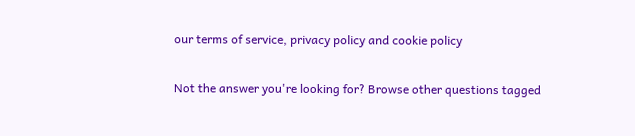our terms of service, privacy policy and cookie policy

Not the answer you're looking for? Browse other questions tagged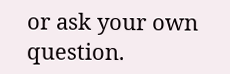or ask your own question.